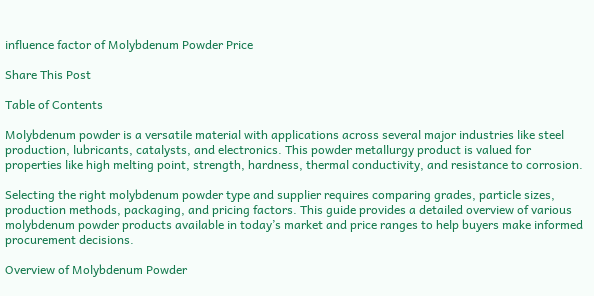influence factor of Molybdenum Powder Price

Share This Post

Table of Contents

Molybdenum powder is a versatile material with applications across several major industries like steel production, lubricants, catalysts, and electronics. This powder metallurgy product is valued for properties like high melting point, strength, hardness, thermal conductivity, and resistance to corrosion.

Selecting the right molybdenum powder type and supplier requires comparing grades, particle sizes, production methods, packaging, and pricing factors. This guide provides a detailed overview of various molybdenum powder products available in today’s market and price ranges to help buyers make informed procurement decisions.

Overview of Molybdenum Powder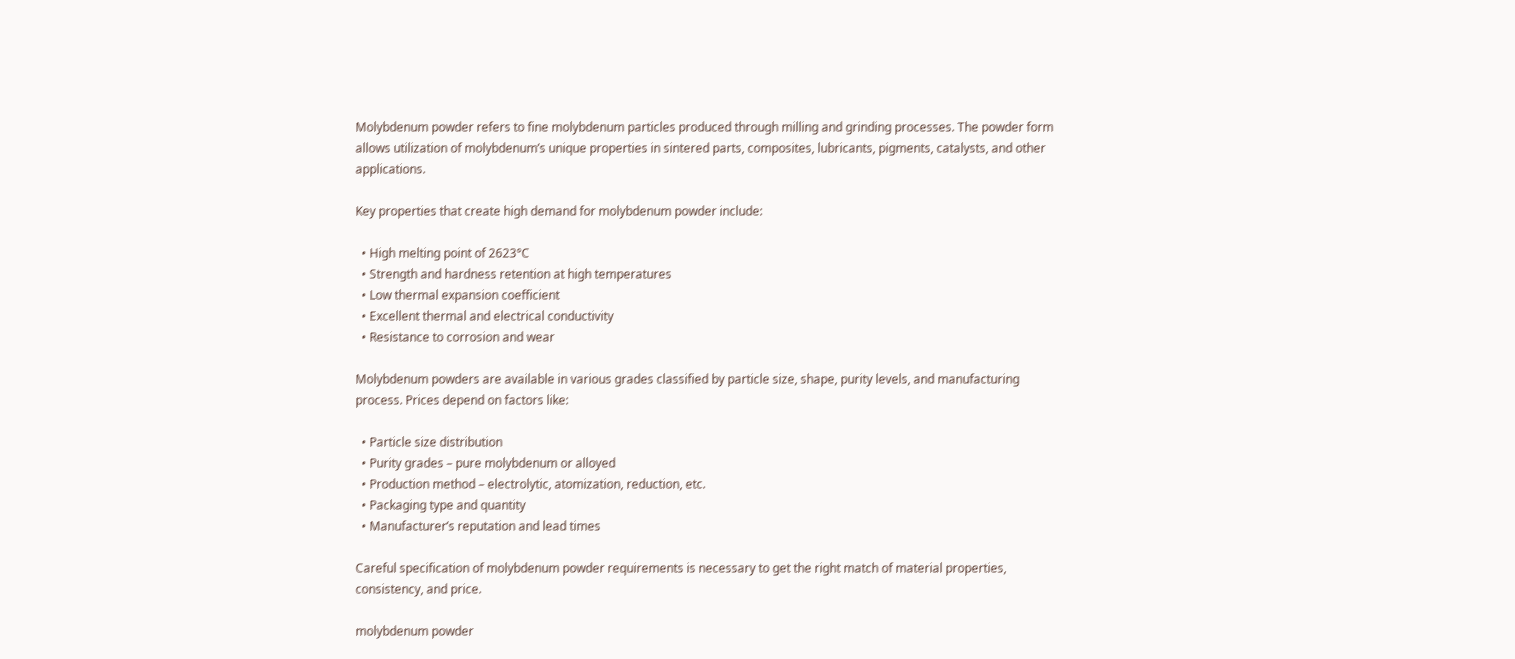Molybdenum powder refers to fine molybdenum particles produced through milling and grinding processes. The powder form allows utilization of molybdenum’s unique properties in sintered parts, composites, lubricants, pigments, catalysts, and other applications.

Key properties that create high demand for molybdenum powder include:

  • High melting point of 2623°C
  • Strength and hardness retention at high temperatures
  • Low thermal expansion coefficient
  • Excellent thermal and electrical conductivity
  • Resistance to corrosion and wear

Molybdenum powders are available in various grades classified by particle size, shape, purity levels, and manufacturing process. Prices depend on factors like:

  • Particle size distribution
  • Purity grades – pure molybdenum or alloyed
  • Production method – electrolytic, atomization, reduction, etc.
  • Packaging type and quantity
  • Manufacturer’s reputation and lead times

Careful specification of molybdenum powder requirements is necessary to get the right match of material properties, consistency, and price.

molybdenum powder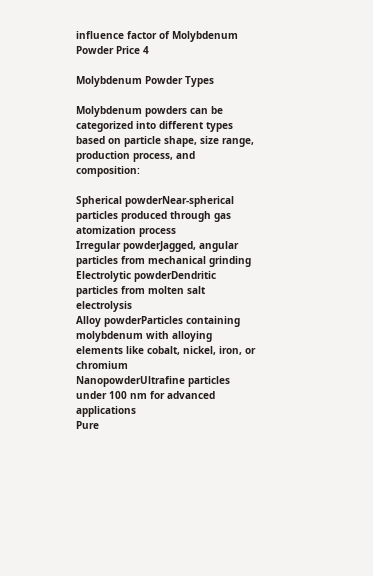influence factor of Molybdenum Powder Price 4

Molybdenum Powder Types

Molybdenum powders can be categorized into different types based on particle shape, size range, production process, and composition:

Spherical powderNear-spherical particles produced through gas atomization process
Irregular powderJagged, angular particles from mechanical grinding
Electrolytic powderDendritic particles from molten salt electrolysis
Alloy powderParticles containing molybdenum with alloying elements like cobalt, nickel, iron, or chromium
NanopowderUltrafine particles under 100 nm for advanced applications
Pure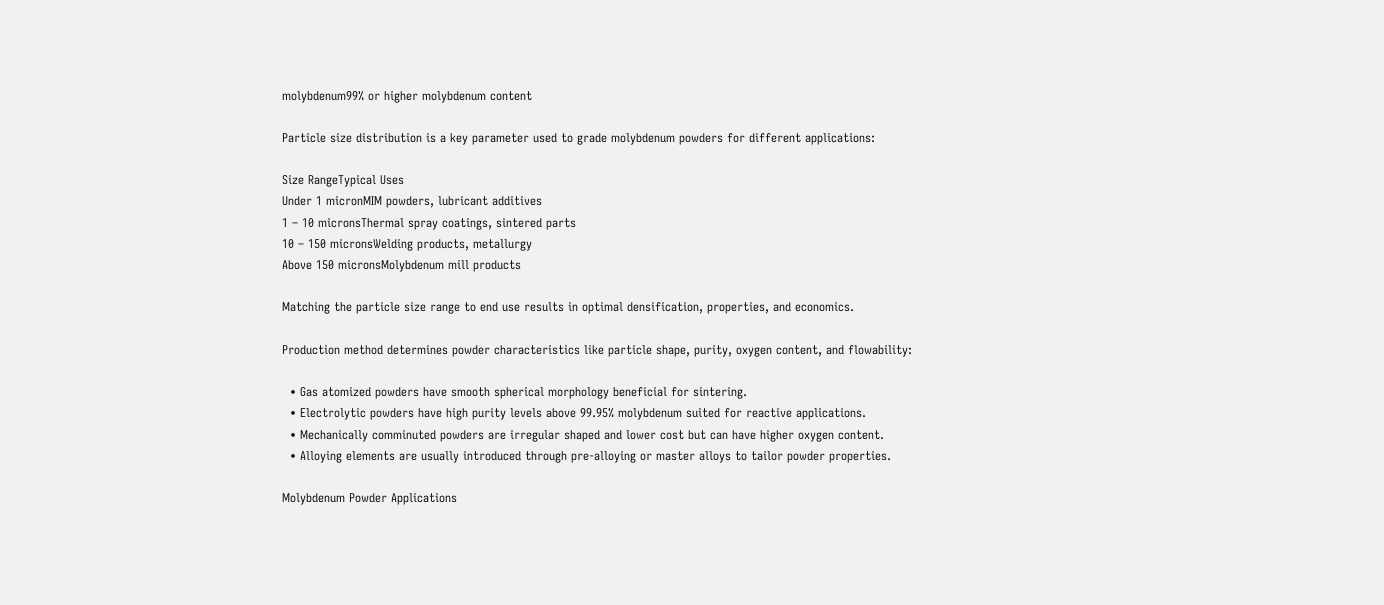molybdenum99% or higher molybdenum content

Particle size distribution is a key parameter used to grade molybdenum powders for different applications:

Size RangeTypical Uses
Under 1 micronMIM powders, lubricant additives
1 – 10 micronsThermal spray coatings, sintered parts
10 – 150 micronsWelding products, metallurgy
Above 150 micronsMolybdenum mill products

Matching the particle size range to end use results in optimal densification, properties, and economics.

Production method determines powder characteristics like particle shape, purity, oxygen content, and flowability:

  • Gas atomized powders have smooth spherical morphology beneficial for sintering.
  • Electrolytic powders have high purity levels above 99.95% molybdenum suited for reactive applications.
  • Mechanically comminuted powders are irregular shaped and lower cost but can have higher oxygen content.
  • Alloying elements are usually introduced through pre-alloying or master alloys to tailor powder properties.

Molybdenum Powder Applications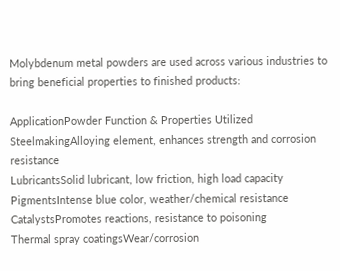Molybdenum metal powders are used across various industries to bring beneficial properties to finished products:

ApplicationPowder Function & Properties Utilized
SteelmakingAlloying element, enhances strength and corrosion resistance
LubricantsSolid lubricant, low friction, high load capacity
PigmentsIntense blue color, weather/chemical resistance
CatalystsPromotes reactions, resistance to poisoning
Thermal spray coatingsWear/corrosion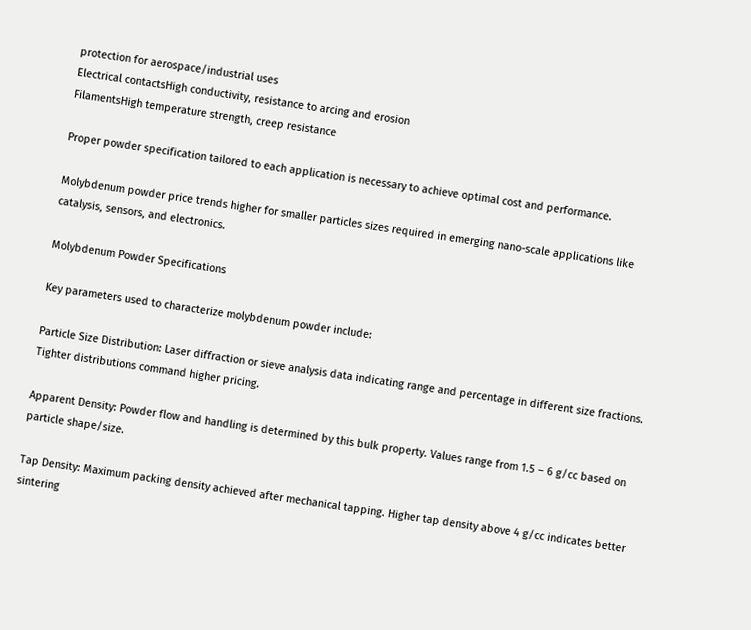protection for aerospace/industrial uses
Electrical contactsHigh conductivity, resistance to arcing and erosion
FilamentsHigh temperature strength, creep resistance

Proper powder specification tailored to each application is necessary to achieve optimal cost and performance.

Molybdenum powder price trends higher for smaller particles sizes required in emerging nano-scale applications like catalysis, sensors, and electronics.

Molybdenum Powder Specifications

Key parameters used to characterize molybdenum powder include:

Particle Size Distribution: Laser diffraction or sieve analysis data indicating range and percentage in different size fractions. Tighter distributions command higher pricing.

Apparent Density: Powder flow and handling is determined by this bulk property. Values range from 1.5 – 6 g/cc based on particle shape/size.

Tap Density: Maximum packing density achieved after mechanical tapping. Higher tap density above 4 g/cc indicates better sintering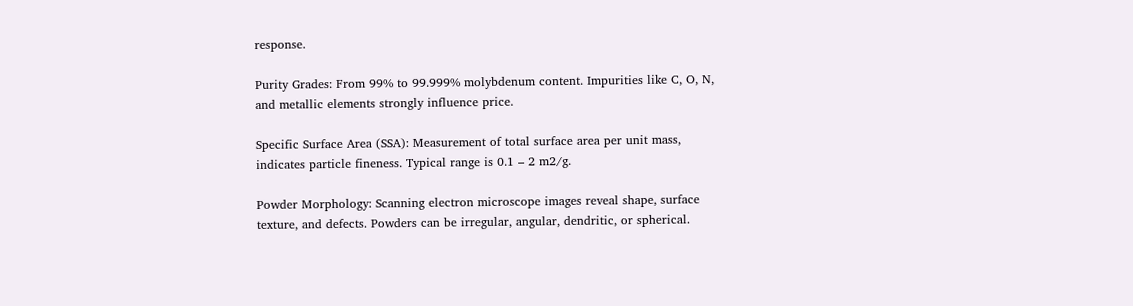response.

Purity Grades: From 99% to 99.999% molybdenum content. Impurities like C, O, N, and metallic elements strongly influence price.

Specific Surface Area (SSA): Measurement of total surface area per unit mass, indicates particle fineness. Typical range is 0.1 – 2 m2/g.

Powder Morphology: Scanning electron microscope images reveal shape, surface texture, and defects. Powders can be irregular, angular, dendritic, or spherical.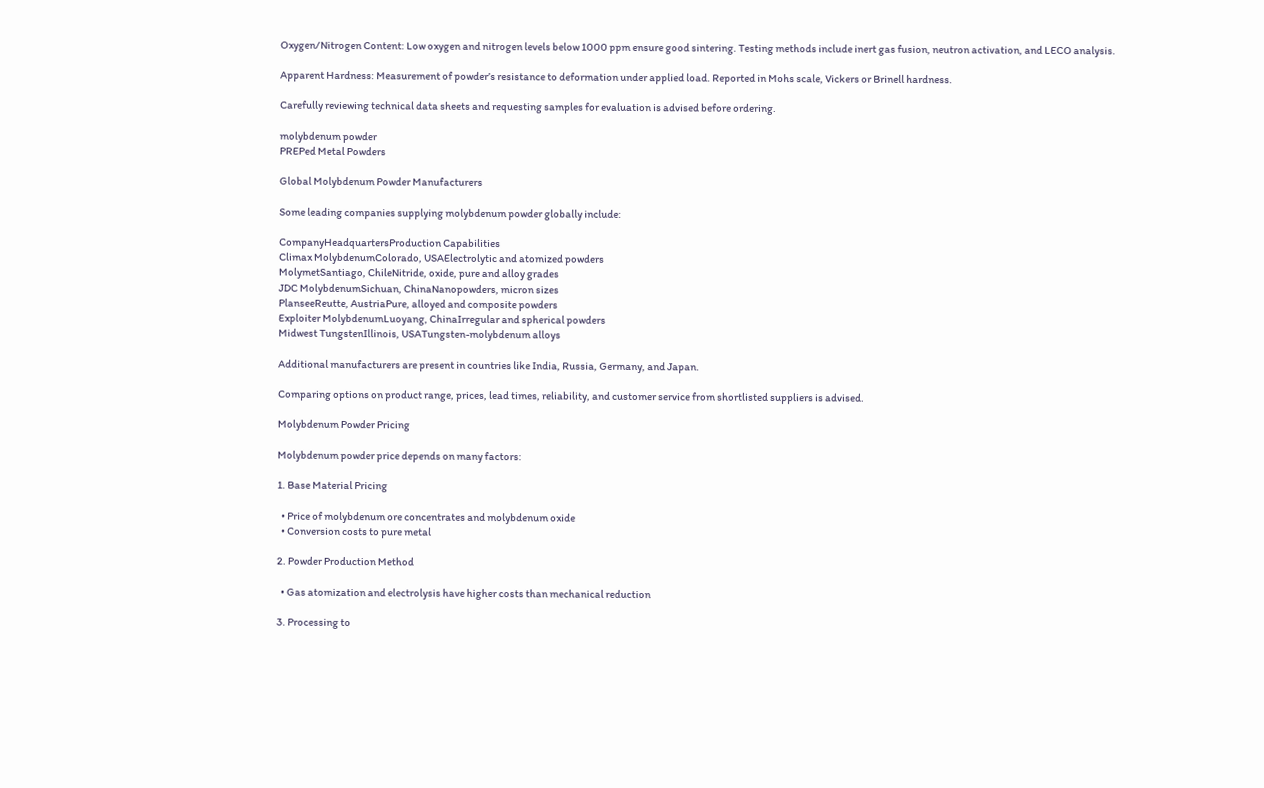Oxygen/Nitrogen Content: Low oxygen and nitrogen levels below 1000 ppm ensure good sintering. Testing methods include inert gas fusion, neutron activation, and LECO analysis.

Apparent Hardness: Measurement of powder’s resistance to deformation under applied load. Reported in Mohs scale, Vickers or Brinell hardness.

Carefully reviewing technical data sheets and requesting samples for evaluation is advised before ordering.

molybdenum powder
PREPed Metal Powders

Global Molybdenum Powder Manufacturers

Some leading companies supplying molybdenum powder globally include:

CompanyHeadquartersProduction Capabilities
Climax MolybdenumColorado, USAElectrolytic and atomized powders
MolymetSantiago, ChileNitride, oxide, pure and alloy grades
JDC MolybdenumSichuan, ChinaNanopowders, micron sizes
PlanseeReutte, AustriaPure, alloyed and composite powders
Exploiter MolybdenumLuoyang, ChinaIrregular and spherical powders
Midwest TungstenIllinois, USATungsten-molybdenum alloys

Additional manufacturers are present in countries like India, Russia, Germany, and Japan.

Comparing options on product range, prices, lead times, reliability, and customer service from shortlisted suppliers is advised.

Molybdenum Powder Pricing

Molybdenum powder price depends on many factors:

1. Base Material Pricing

  • Price of molybdenum ore concentrates and molybdenum oxide
  • Conversion costs to pure metal

2. Powder Production Method

  • Gas atomization and electrolysis have higher costs than mechanical reduction

3. Processing to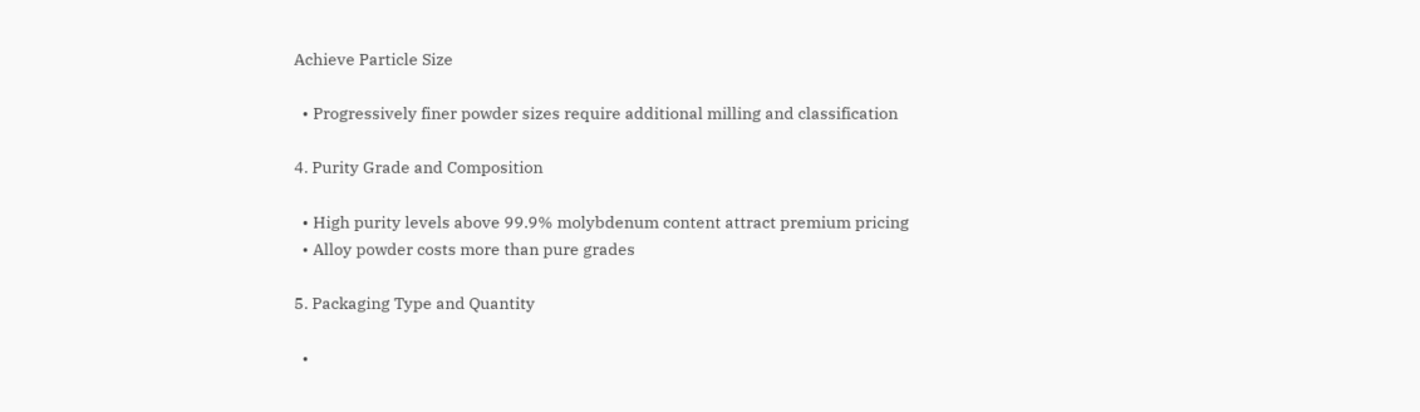Achieve Particle Size

  • Progressively finer powder sizes require additional milling and classification

4. Purity Grade and Composition

  • High purity levels above 99.9% molybdenum content attract premium pricing
  • Alloy powder costs more than pure grades

5. Packaging Type and Quantity

  •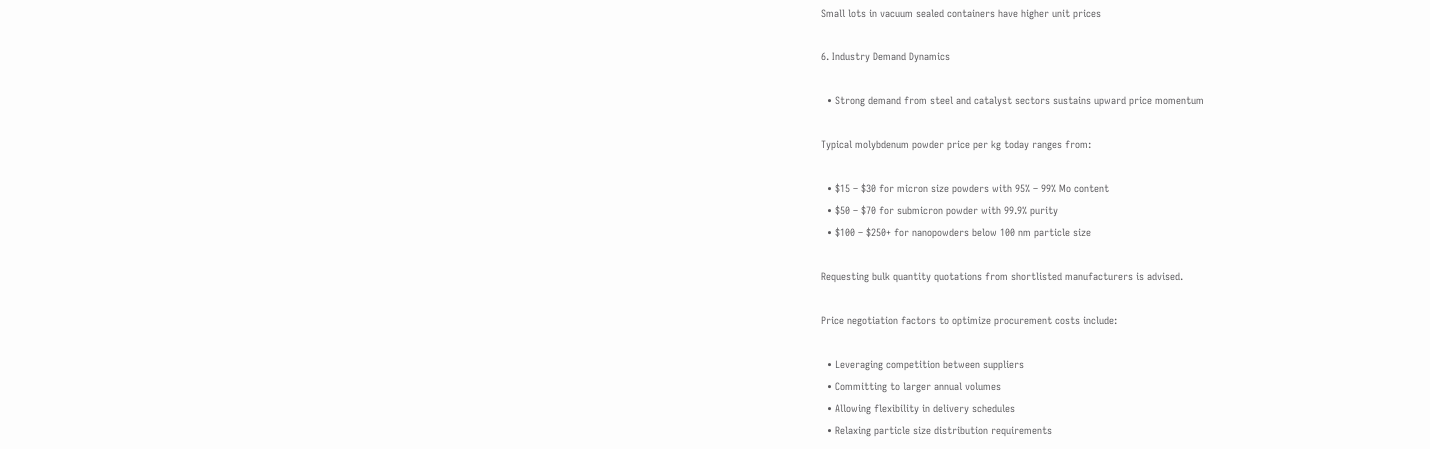Small lots in vacuum sealed containers have higher unit prices

6. Industry Demand Dynamics

  • Strong demand from steel and catalyst sectors sustains upward price momentum

Typical molybdenum powder price per kg today ranges from:

  • $15 – $30 for micron size powders with 95% – 99% Mo content
  • $50 – $70 for submicron powder with 99.9% purity
  • $100 – $250+ for nanopowders below 100 nm particle size

Requesting bulk quantity quotations from shortlisted manufacturers is advised.

Price negotiation factors to optimize procurement costs include:

  • Leveraging competition between suppliers
  • Committing to larger annual volumes
  • Allowing flexibility in delivery schedules
  • Relaxing particle size distribution requirements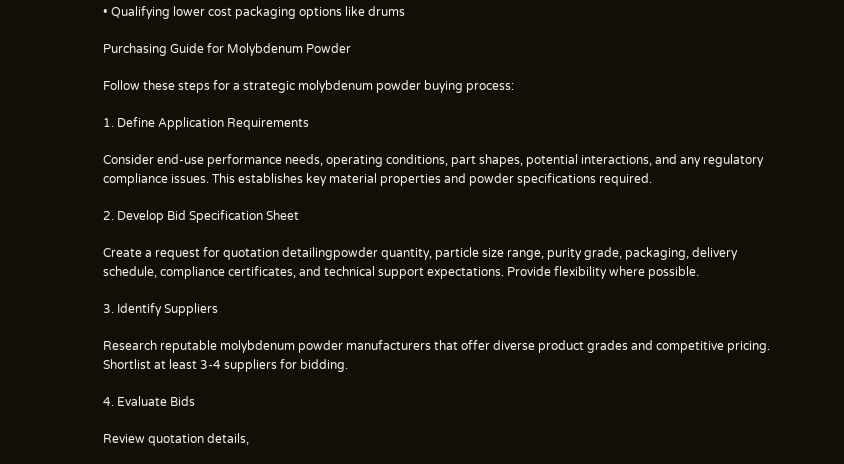• Qualifying lower cost packaging options like drums

Purchasing Guide for Molybdenum Powder

Follow these steps for a strategic molybdenum powder buying process:

1. Define Application Requirements

Consider end-use performance needs, operating conditions, part shapes, potential interactions, and any regulatory compliance issues. This establishes key material properties and powder specifications required.

2. Develop Bid Specification Sheet

Create a request for quotation detailingpowder quantity, particle size range, purity grade, packaging, delivery schedule, compliance certificates, and technical support expectations. Provide flexibility where possible.

3. Identify Suppliers

Research reputable molybdenum powder manufacturers that offer diverse product grades and competitive pricing. Shortlist at least 3-4 suppliers for bidding.

4. Evaluate Bids

Review quotation details,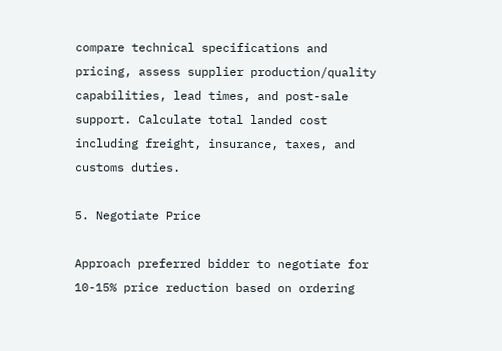compare technical specifications and pricing, assess supplier production/quality capabilities, lead times, and post-sale support. Calculate total landed cost including freight, insurance, taxes, and customs duties.

5. Negotiate Price

Approach preferred bidder to negotiate for 10-15% price reduction based on ordering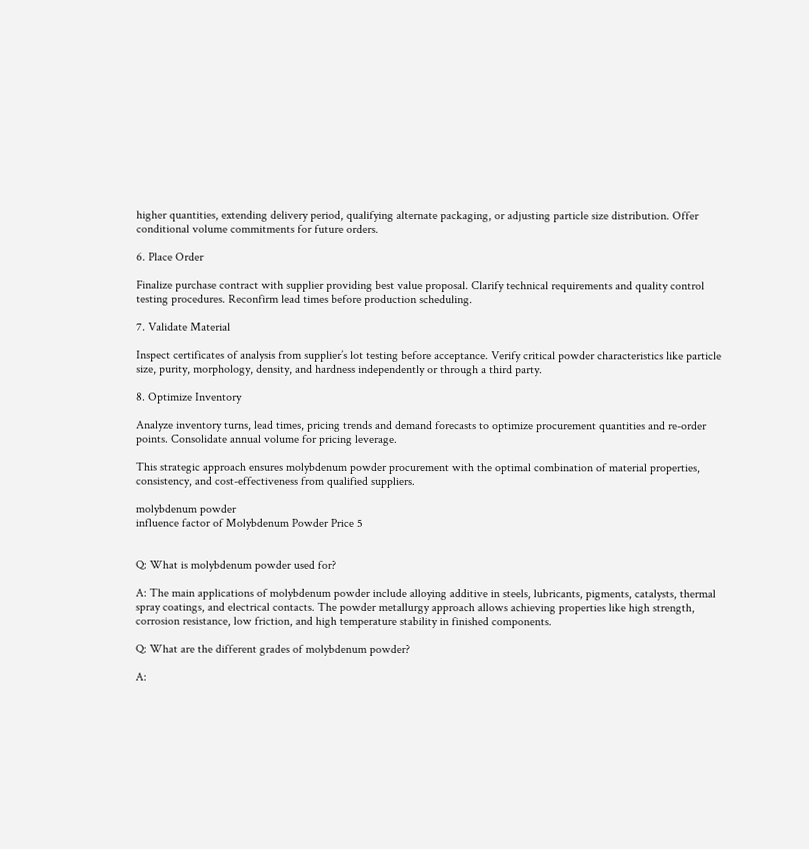higher quantities, extending delivery period, qualifying alternate packaging, or adjusting particle size distribution. Offer conditional volume commitments for future orders.

6. Place Order

Finalize purchase contract with supplier providing best value proposal. Clarify technical requirements and quality control testing procedures. Reconfirm lead times before production scheduling.

7. Validate Material

Inspect certificates of analysis from supplier’s lot testing before acceptance. Verify critical powder characteristics like particle size, purity, morphology, density, and hardness independently or through a third party.

8. Optimize Inventory

Analyze inventory turns, lead times, pricing trends and demand forecasts to optimize procurement quantities and re-order points. Consolidate annual volume for pricing leverage.

This strategic approach ensures molybdenum powder procurement with the optimal combination of material properties, consistency, and cost-effectiveness from qualified suppliers.

molybdenum powder
influence factor of Molybdenum Powder Price 5


Q: What is molybdenum powder used for?

A: The main applications of molybdenum powder include alloying additive in steels, lubricants, pigments, catalysts, thermal spray coatings, and electrical contacts. The powder metallurgy approach allows achieving properties like high strength, corrosion resistance, low friction, and high temperature stability in finished components.

Q: What are the different grades of molybdenum powder?

A: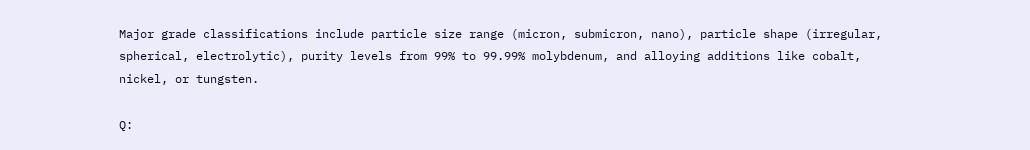Major grade classifications include particle size range (micron, submicron, nano), particle shape (irregular, spherical, electrolytic), purity levels from 99% to 99.99% molybdenum, and alloying additions like cobalt, nickel, or tungsten.

Q: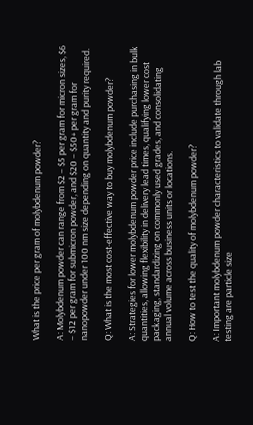What is the price per gram of molybdenum powder?

A: Molybdenum powder can range from $2 – $5 per gram for micron sizes, $6 – $12 per gram for submicron powder, and $20 – $50+ per gram for nanopowder under 100 nm size depending on quantity and purity required.

Q: What is the most cost-effective way to buy molybdenum powder?

A: Strategies for lower molybdenum powder price include purchasing in bulk quantities, allowing flexibility in delivery lead times, qualifying lower cost packaging, standardizing on commonly used grades, and consolidating annual volume across business units or locations.

Q: How to test the quality of molybdenum powder?

A: Important molybdenum powder characteristics to validate through lab testing are particle size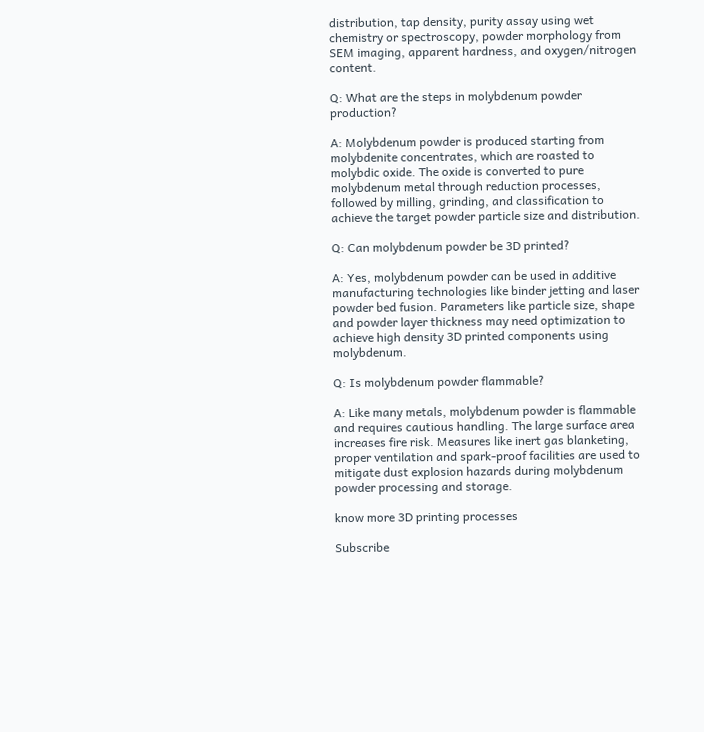distribution, tap density, purity assay using wet chemistry or spectroscopy, powder morphology from SEM imaging, apparent hardness, and oxygen/nitrogen content.

Q: What are the steps in molybdenum powder production?

A: Molybdenum powder is produced starting from molybdenite concentrates, which are roasted to molybdic oxide. The oxide is converted to pure molybdenum metal through reduction processes, followed by milling, grinding, and classification to achieve the target powder particle size and distribution.

Q: Can molybdenum powder be 3D printed?

A: Yes, molybdenum powder can be used in additive manufacturing technologies like binder jetting and laser powder bed fusion. Parameters like particle size, shape and powder layer thickness may need optimization to achieve high density 3D printed components using molybdenum.

Q: Is molybdenum powder flammable?

A: Like many metals, molybdenum powder is flammable and requires cautious handling. The large surface area increases fire risk. Measures like inert gas blanketing, proper ventilation and spark-proof facilities are used to mitigate dust explosion hazards during molybdenum powder processing and storage.

know more 3D printing processes

Subscribe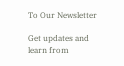To Our Newsletter

Get updates and learn from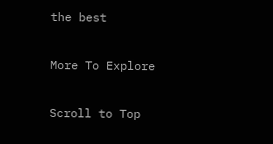the best

More To Explore

Scroll to Top